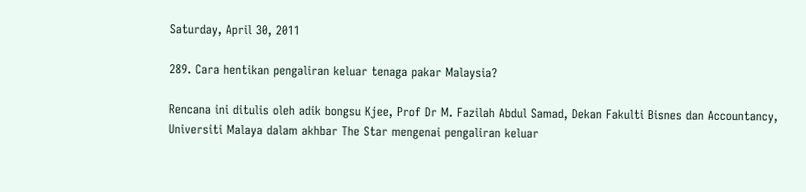Saturday, April 30, 2011

289. Cara hentikan pengaliran keluar tenaga pakar Malaysia?

Rencana ini ditulis oleh adik bongsu Kjee, Prof Dr M. Fazilah Abdul Samad, Dekan Fakulti Bisnes dan Accountancy, Universiti Malaya dalam akhbar The Star mengenai pengaliran keluar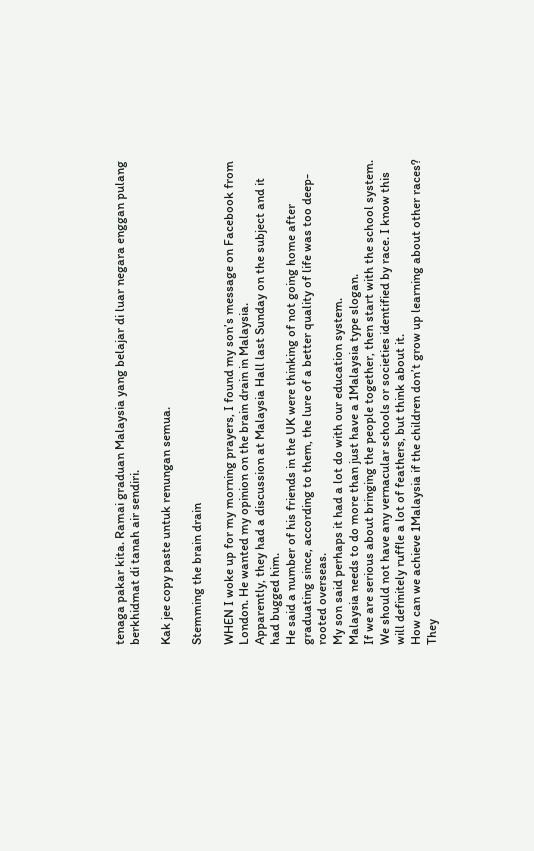tenaga pakar kita. Ramai graduan Malaysia yang belajar di luar negara enggan pulang berkhidmat di tanah air sendiri.

Kak jee copy paste untuk renungan semua.

Stemming the brain drain

WHEN I woke up for my morning prayers, I found my son’s message on Facebook from London. He wanted my opinion on the brain drain in Malaysia.
Apparently, they had a discussion at Malaysia Hall last Sunday on the subject and it had bugged him.
He said a number of his friends in the UK were thinking of not going home after graduating since, according to them, the lure of a better quality of life was too deep-rooted overseas.
My son said perhaps it had a lot do with our education system.
Malaysia needs to do more than just have a 1Malaysia type slogan.
If we are serious about bringing the people together, then start with the school system.
We should not have any vernacular schools or societies identified by race. I know this will definitely ruffle a lot of feathers, but think about it.
How can we achieve 1Malaysia if the children don’t grow up learning about other races? They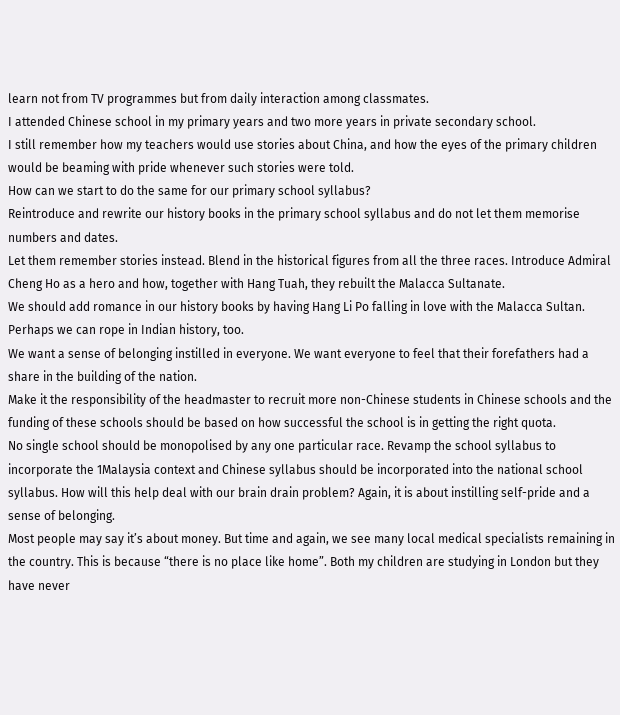learn not from TV programmes but from daily interaction among classmates.
I attended Chinese school in my primary years and two more years in private secondary school.
I still remember how my teachers would use stories about China, and how the eyes of the primary children would be beaming with pride whenever such stories were told.
How can we start to do the same for our primary school syllabus?
Reintroduce and rewrite our history books in the primary school syllabus and do not let them memorise numbers and dates.
Let them remember stories instead. Blend in the historical figures from all the three races. Introduce Admiral Cheng Ho as a hero and how, together with Hang Tuah, they rebuilt the Malacca Sultanate.
We should add romance in our history books by having Hang Li Po falling in love with the Malacca Sultan. Perhaps we can rope in Indian history, too.
We want a sense of belonging instilled in everyone. We want everyone to feel that their forefathers had a share in the building of the nation.
Make it the responsibility of the headmaster to recruit more non-Chinese students in Chinese schools and the funding of these schools should be based on how successful the school is in getting the right quota.
No single school should be monopolised by any one particular race. Revamp the school syllabus to incorporate the 1Malaysia context and Chinese syllabus should be incorporated into the national school syllabus. How will this help deal with our brain drain problem? Again, it is about instilling self-pride and a sense of belonging.
Most people may say it’s about money. But time and again, we see many local medical specialists remaining in the country. This is because “there is no place like home”. Both my children are studying in London but they have never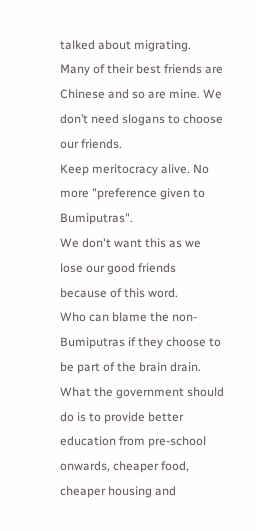talked about migrating.
Many of their best friends are Chinese and so are mine. We don’t need slogans to choose our friends.
Keep meritocracy alive. No more "preference given to Bumiputras".
We don't want this as we lose our good friends because of this word.
Who can blame the non-Bumiputras if they choose to be part of the brain drain.
What the government should do is to provide better education from pre-school onwards, cheaper food, cheaper housing and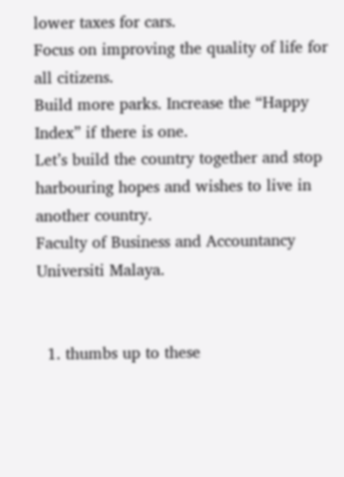lower taxes for cars.
Focus on improving the quality of life for all citizens.
Build more parks. Increase the “Happy Index” if there is one.
Let’s build the country together and stop harbouring hopes and wishes to live in another country.
Faculty of Business and Accountancy
Universiti Malaya.


  1. thumbs up to these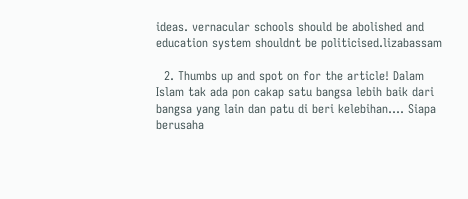ideas. vernacular schools should be abolished and education system shouldnt be politicised.lizabassam

  2. Thumbs up and spot on for the article! Dalam Islam tak ada pon cakap satu bangsa lebih baik dari bangsa yang lain dan patu di beri kelebihan.... Siapa berusaha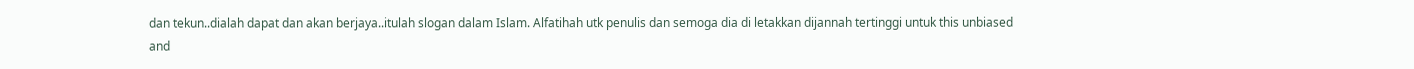dan tekun..dialah dapat dan akan berjaya..itulah slogan dalam Islam. Alfatihah utk penulis dan semoga dia di letakkan dijannah tertinggi untuk this unbiased and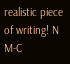realistic piece of writing! N M-C